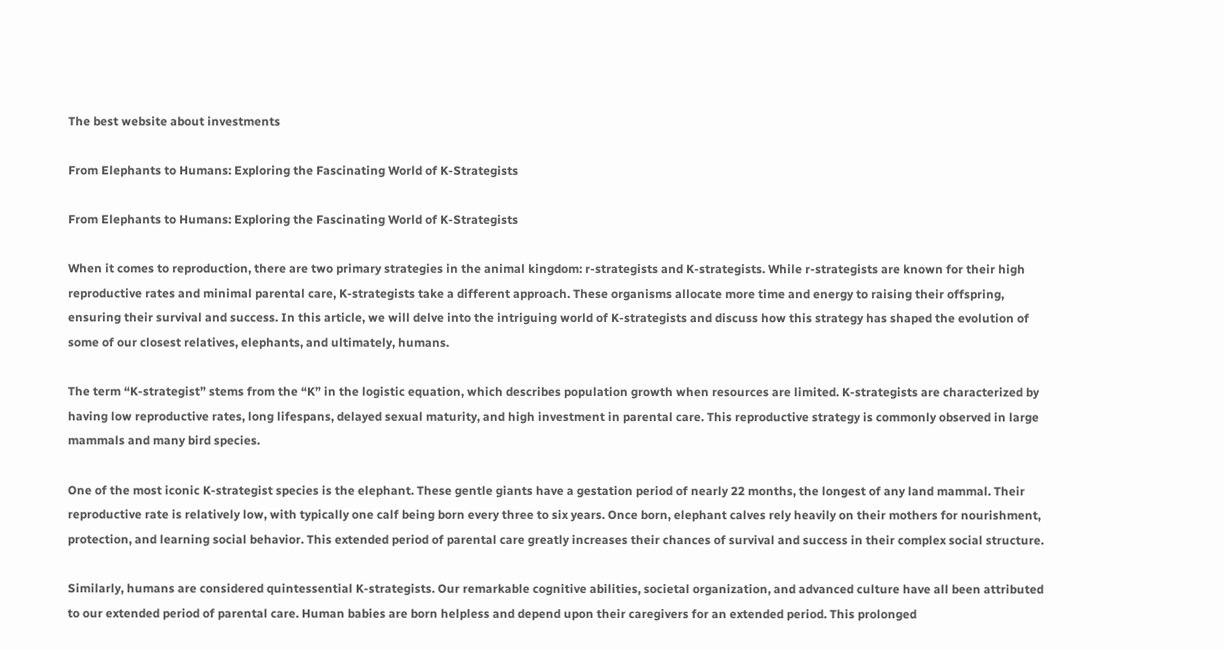The best website about investments

From Elephants to Humans: Exploring the Fascinating World of K-Strategists

From Elephants to Humans: Exploring the Fascinating World of K-Strategists

When it comes to reproduction, there are two primary strategies in the animal kingdom: r-strategists and K-strategists. While r-strategists are known for their high reproductive rates and minimal parental care, K-strategists take a different approach. These organisms allocate more time and energy to raising their offspring, ensuring their survival and success. In this article, we will delve into the intriguing world of K-strategists and discuss how this strategy has shaped the evolution of some of our closest relatives, elephants, and ultimately, humans.

The term “K-strategist” stems from the “K” in the logistic equation, which describes population growth when resources are limited. K-strategists are characterized by having low reproductive rates, long lifespans, delayed sexual maturity, and high investment in parental care. This reproductive strategy is commonly observed in large mammals and many bird species.

One of the most iconic K-strategist species is the elephant. These gentle giants have a gestation period of nearly 22 months, the longest of any land mammal. Their reproductive rate is relatively low, with typically one calf being born every three to six years. Once born, elephant calves rely heavily on their mothers for nourishment, protection, and learning social behavior. This extended period of parental care greatly increases their chances of survival and success in their complex social structure.

Similarly, humans are considered quintessential K-strategists. Our remarkable cognitive abilities, societal organization, and advanced culture have all been attributed to our extended period of parental care. Human babies are born helpless and depend upon their caregivers for an extended period. This prolonged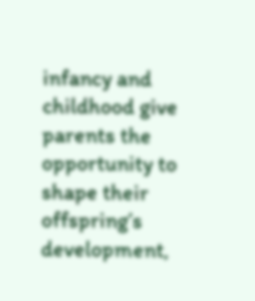infancy and childhood give parents the opportunity to shape their offspring’s development,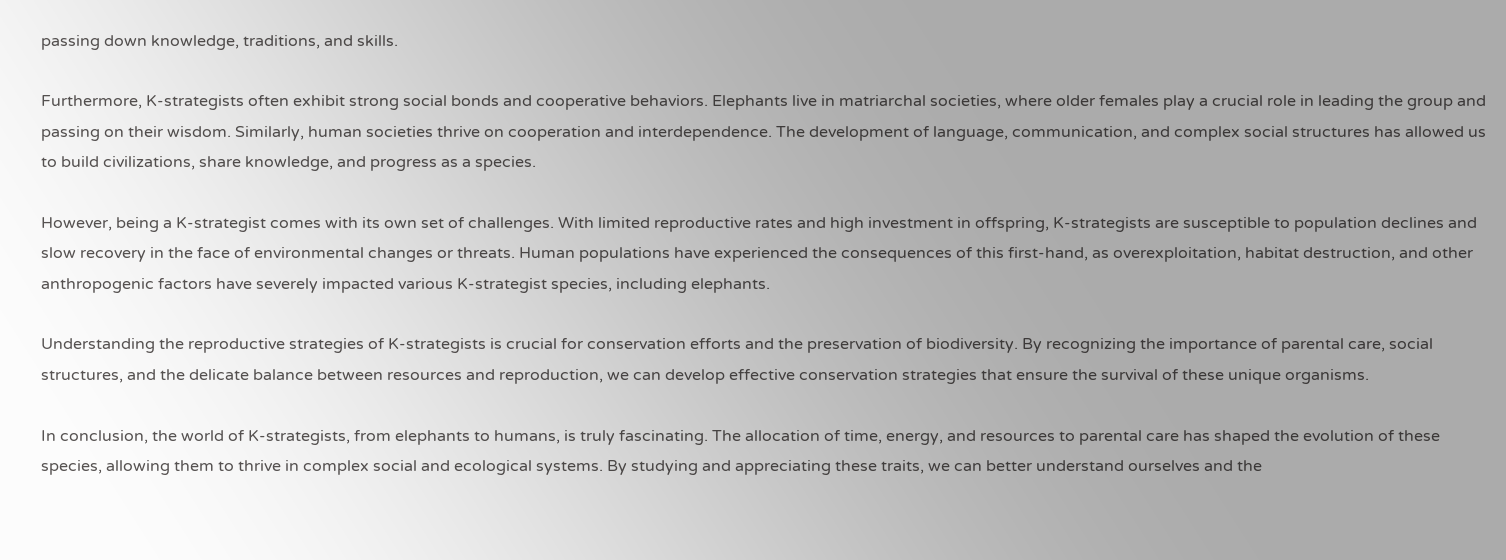passing down knowledge, traditions, and skills.

Furthermore, K-strategists often exhibit strong social bonds and cooperative behaviors. Elephants live in matriarchal societies, where older females play a crucial role in leading the group and passing on their wisdom. Similarly, human societies thrive on cooperation and interdependence. The development of language, communication, and complex social structures has allowed us to build civilizations, share knowledge, and progress as a species.

However, being a K-strategist comes with its own set of challenges. With limited reproductive rates and high investment in offspring, K-strategists are susceptible to population declines and slow recovery in the face of environmental changes or threats. Human populations have experienced the consequences of this first-hand, as overexploitation, habitat destruction, and other anthropogenic factors have severely impacted various K-strategist species, including elephants.

Understanding the reproductive strategies of K-strategists is crucial for conservation efforts and the preservation of biodiversity. By recognizing the importance of parental care, social structures, and the delicate balance between resources and reproduction, we can develop effective conservation strategies that ensure the survival of these unique organisms.

In conclusion, the world of K-strategists, from elephants to humans, is truly fascinating. The allocation of time, energy, and resources to parental care has shaped the evolution of these species, allowing them to thrive in complex social and ecological systems. By studying and appreciating these traits, we can better understand ourselves and the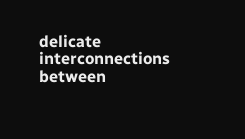delicate interconnections between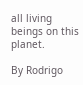all living beings on this planet.

By Rodrigo